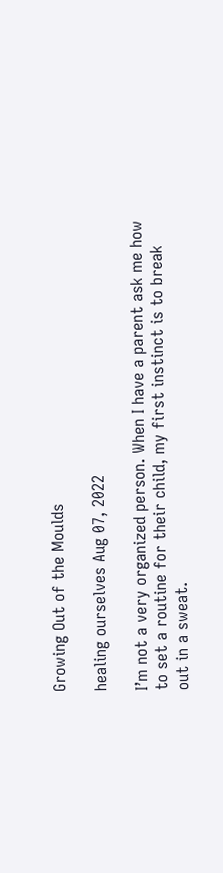Growing Out of the Moulds

healing ourselves Aug 07, 2022

I’m not a very organized person. When I have a parent ask me how to set a routine for their child, my first instinct is to break out in a sweat.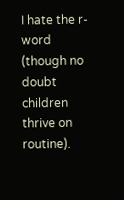I hate the r-word (though no doubt children thrive on routine).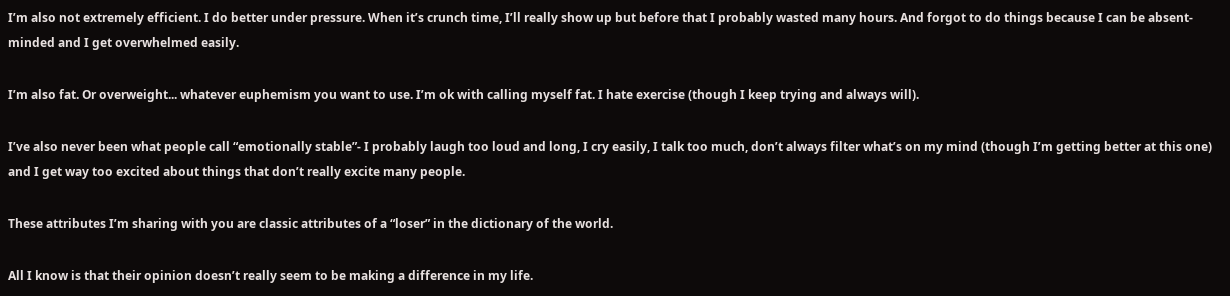I’m also not extremely efficient. I do better under pressure. When it’s crunch time, I’ll really show up but before that I probably wasted many hours. And forgot to do things because I can be absent-minded and I get overwhelmed easily.

I’m also fat. Or overweight... whatever euphemism you want to use. I’m ok with calling myself fat. I hate exercise (though I keep trying and always will).

I’ve also never been what people call “emotionally stable”- I probably laugh too loud and long, I cry easily, I talk too much, don’t always filter what’s on my mind (though I’m getting better at this one) and I get way too excited about things that don’t really excite many people.

These attributes I’m sharing with you are classic attributes of a “loser” in the dictionary of the world.

All I know is that their opinion doesn’t really seem to be making a difference in my life.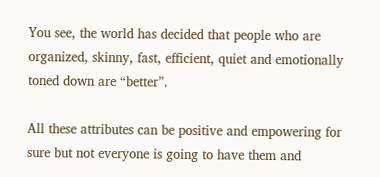You see, the world has decided that people who are organized, skinny, fast, efficient, quiet and emotionally toned down are “better”.

All these attributes can be positive and empowering for sure but not everyone is going to have them and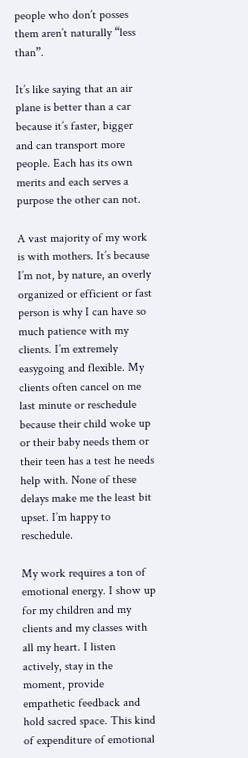people who don’t posses them aren’t naturally “less than”.

It’s like saying that an air plane is better than a car because it’s faster, bigger and can transport more people. Each has its own merits and each serves a purpose the other can not.

A vast majority of my work is with mothers. It’s because I’m not, by nature, an overly organized or efficient or fast person is why I can have so much patience with my clients. I’m extremely easygoing and flexible. My clients often cancel on me last minute or reschedule because their child woke up or their baby needs them or their teen has a test he needs help with. None of these delays make me the least bit upset. I’m happy to reschedule.

My work requires a ton of emotional energy. I show up for my children and my clients and my classes with all my heart. I listen actively, stay in the moment, provide empathetic feedback and hold sacred space. This kind of expenditure of emotional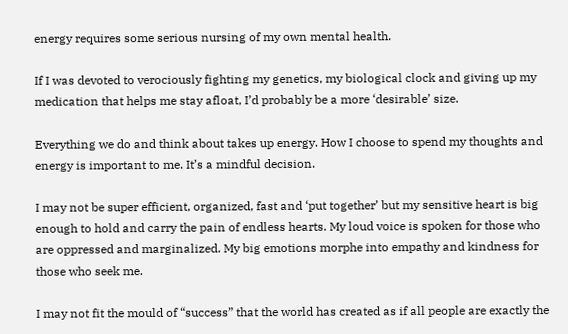energy requires some serious nursing of my own mental health.

If I was devoted to verociously fighting my genetics, my biological clock and giving up my medication that helps me stay afloat, I’d probably be a more ‘desirable’ size.

Everything we do and think about takes up energy. How I choose to spend my thoughts and energy is important to me. It’s a mindful decision.

I may not be super efficient, organized, fast and ‘put together’ but my sensitive heart is big enough to hold and carry the pain of endless hearts. My loud voice is spoken for those who are oppressed and marginalized. My big emotions morphe into empathy and kindness for those who seek me.

I may not fit the mould of “success” that the world has created as if all people are exactly the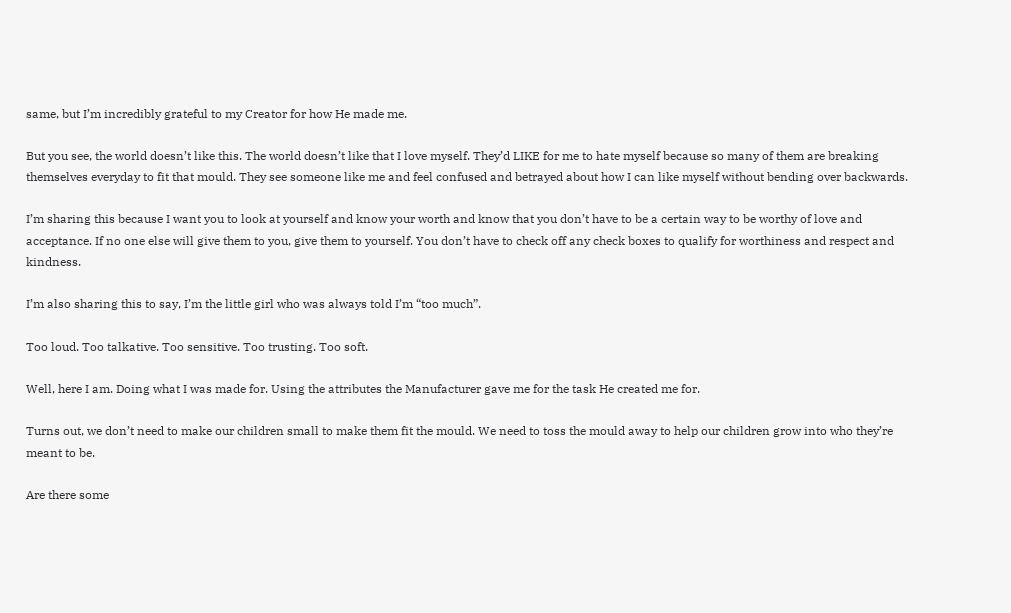same, but I’m incredibly grateful to my Creator for how He made me.

But you see, the world doesn’t like this. The world doesn’t like that I love myself. They’d LIKE for me to hate myself because so many of them are breaking themselves everyday to fit that mould. They see someone like me and feel confused and betrayed about how I can like myself without bending over backwards.

I’m sharing this because I want you to look at yourself and know your worth and know that you don’t have to be a certain way to be worthy of love and acceptance. If no one else will give them to you, give them to yourself. You don’t have to check off any check boxes to qualify for worthiness and respect and kindness.

I’m also sharing this to say, I’m the little girl who was always told I’m “too much”.

Too loud. Too talkative. Too sensitive. Too trusting. Too soft.

Well, here I am. Doing what I was made for. Using the attributes the Manufacturer gave me for the task He created me for.

Turns out, we don’t need to make our children small to make them fit the mould. We need to toss the mould away to help our children grow into who they’re meant to be.

Are there some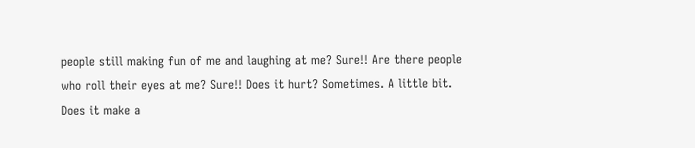people still making fun of me and laughing at me? Sure!! Are there people who roll their eyes at me? Sure!! Does it hurt? Sometimes. A little bit. Does it make a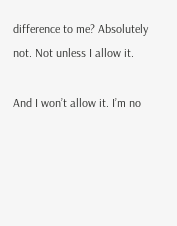difference to me? Absolutely not. Not unless I allow it.

And I won’t allow it. I’m no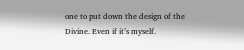one to put down the design of the Divine. Even if it’s myself.